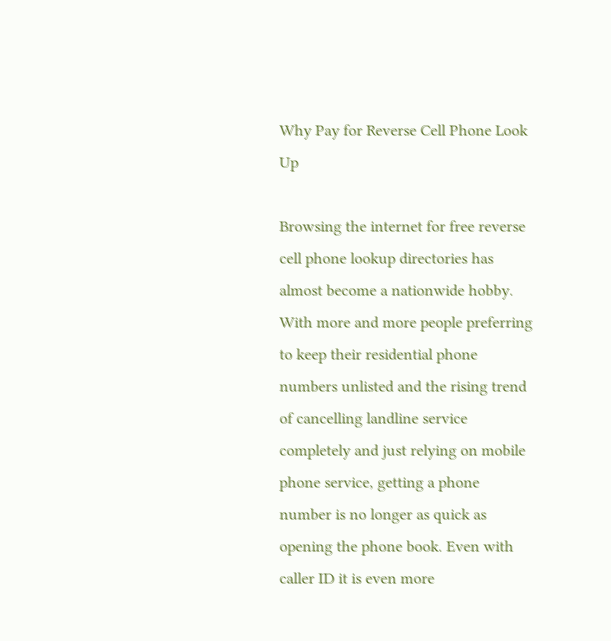Why Pay for Reverse Cell Phone Look Up

Browsing the internet for free reverse cell phone lookup directories has almost become a nationwide hobby. With more and more people preferring to keep their residential phone numbers unlisted and the rising trend of cancelling landline service completely and just relying on mobile phone service, getting a phone number is no longer as quick as opening the phone book. Even with caller ID it is even more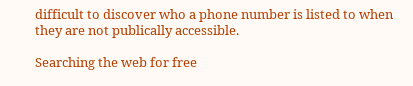difficult to discover who a phone number is listed to when they are not publically accessible.

Searching the web for free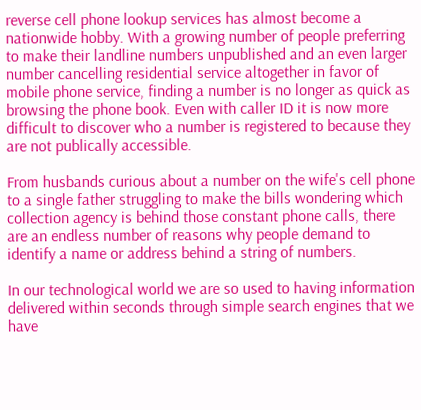reverse cell phone lookup services has almost become a nationwide hobby. With a growing number of people preferring to make their landline numbers unpublished and an even larger number cancelling residential service altogether in favor of mobile phone service, finding a number is no longer as quick as browsing the phone book. Even with caller ID it is now more difficult to discover who a number is registered to because they are not publically accessible.

From husbands curious about a number on the wife's cell phone to a single father struggling to make the bills wondering which collection agency is behind those constant phone calls, there are an endless number of reasons why people demand to identify a name or address behind a string of numbers.

In our technological world we are so used to having information delivered within seconds through simple search engines that we have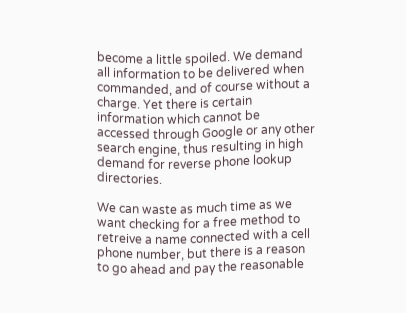become a little spoiled. We demand all information to be delivered when commanded, and of course without a charge. Yet there is certain information which cannot be accessed through Google or any other search engine, thus resulting in high demand for reverse phone lookup directories.

We can waste as much time as we want checking for a free method to retreive a name connected with a cell phone number, but there is a reason to go ahead and pay the reasonable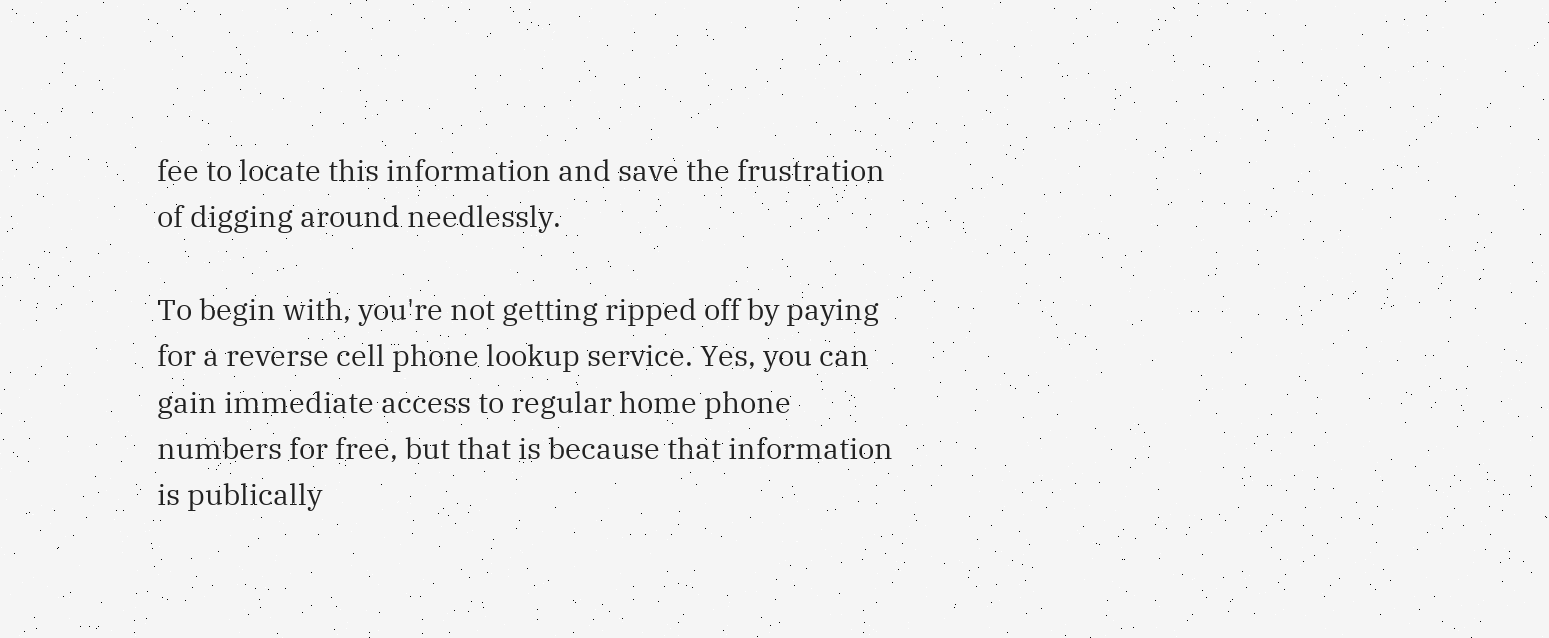fee to locate this information and save the frustration of digging around needlessly.

To begin with, you're not getting ripped off by paying for a reverse cell phone lookup service. Yes, you can gain immediate access to regular home phone numbers for free, but that is because that information is publically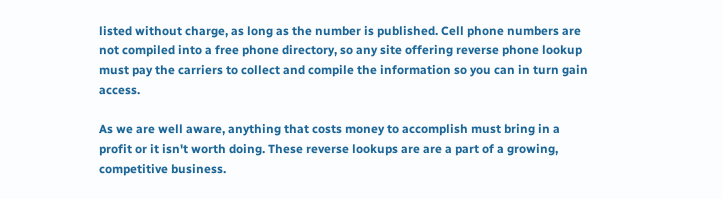listed without charge, as long as the number is published. Cell phone numbers are not compiled into a free phone directory, so any site offering reverse phone lookup must pay the carriers to collect and compile the information so you can in turn gain access.

As we are well aware, anything that costs money to accomplish must bring in a profit or it isn't worth doing. These reverse lookups are are a part of a growing, competitive business.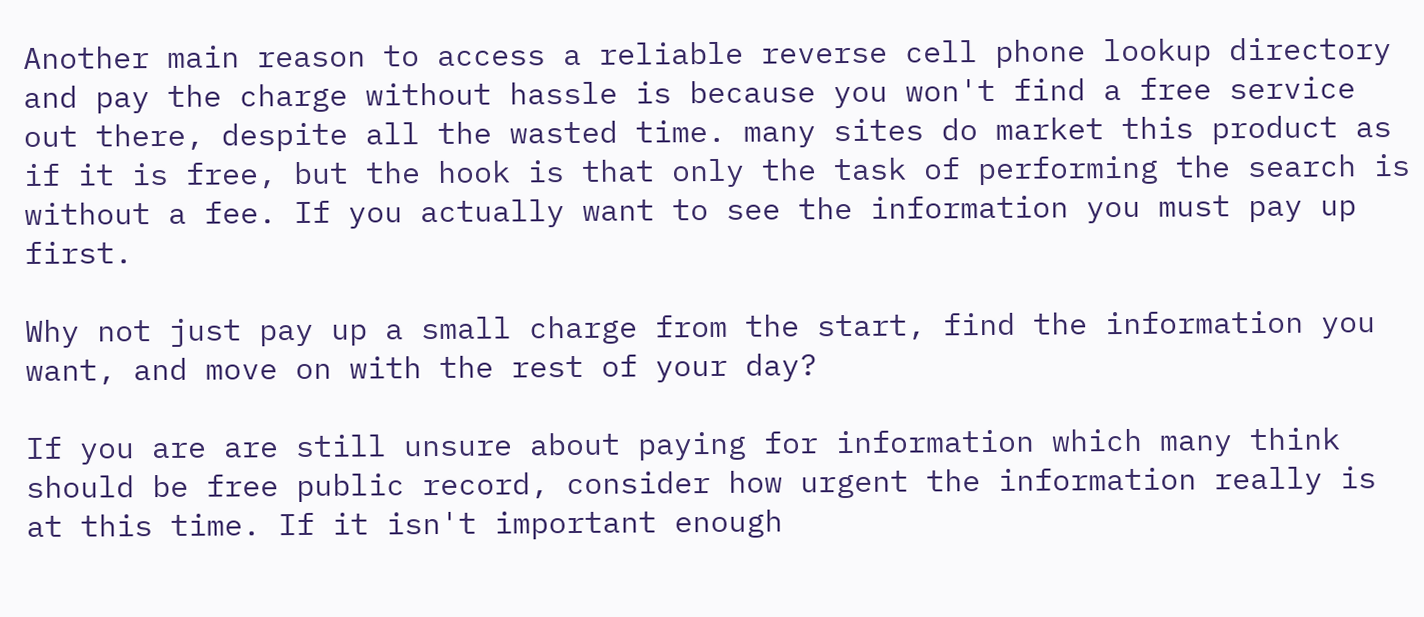Another main reason to access a reliable reverse cell phone lookup directory and pay the charge without hassle is because you won't find a free service out there, despite all the wasted time. many sites do market this product as if it is free, but the hook is that only the task of performing the search is without a fee. If you actually want to see the information you must pay up first.

Why not just pay up a small charge from the start, find the information you want, and move on with the rest of your day?

If you are are still unsure about paying for information which many think should be free public record, consider how urgent the information really is at this time. If it isn't important enough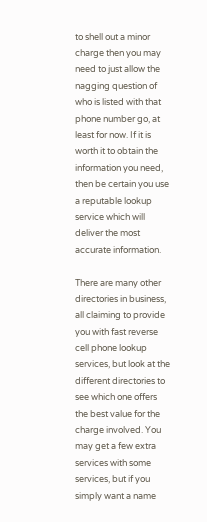to shell out a minor charge then you may need to just allow the nagging question of who is listed with that phone number go, at least for now. If it is worth it to obtain the information you need, then be certain you use a reputable lookup service which will deliver the most accurate information.

There are many other directories in business, all claiming to provide you with fast reverse cell phone lookup services, but look at the different directories to see which one offers the best value for the charge involved. You may get a few extra services with some services, but if you simply want a name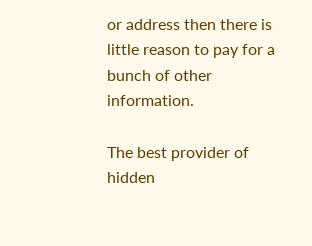or address then there is little reason to pay for a bunch of other information.

The best provider of hidden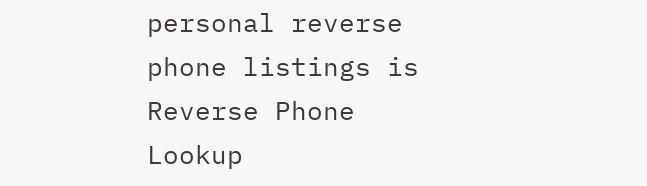personal reverse phone listings is Reverse Phone Lookup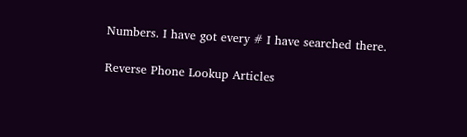Numbers. I have got every # I have searched there.

Reverse Phone Lookup Articles